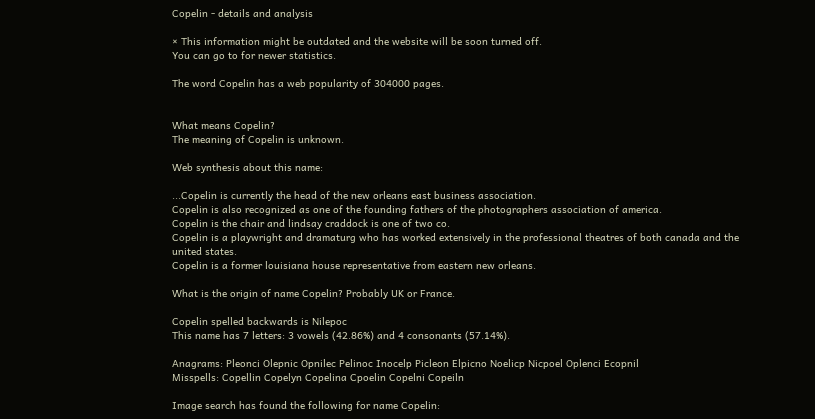Copelin - details and analysis

× This information might be outdated and the website will be soon turned off.
You can go to for newer statistics.

The word Copelin has a web popularity of 304000 pages.


What means Copelin?
The meaning of Copelin is unknown.

Web synthesis about this name:

...Copelin is currently the head of the new orleans east business association.
Copelin is also recognized as one of the founding fathers of the photographers association of america.
Copelin is the chair and lindsay craddock is one of two co.
Copelin is a playwright and dramaturg who has worked extensively in the professional theatres of both canada and the united states.
Copelin is a former louisiana house representative from eastern new orleans.

What is the origin of name Copelin? Probably UK or France.

Copelin spelled backwards is Nilepoc
This name has 7 letters: 3 vowels (42.86%) and 4 consonants (57.14%).

Anagrams: Pleonci Olepnic Opnilec Pelinoc Inocelp Picleon Elpicno Noelicp Nicpoel Oplenci Ecopnil
Misspells: Copellin Copelyn Copelina Cpoelin Copelni Copeiln

Image search has found the following for name Copelin: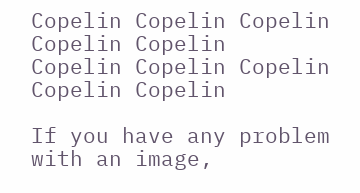Copelin Copelin Copelin Copelin Copelin
Copelin Copelin Copelin Copelin Copelin

If you have any problem with an image,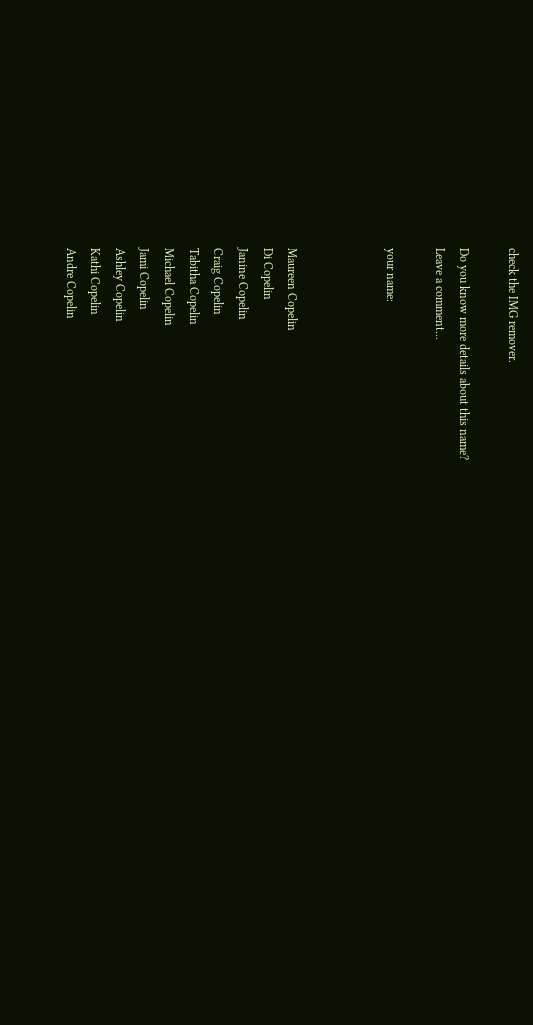check the IMG remover.

Do you know more details about this name?
Leave a comment...

your name:



Maureen Copelin
Di Copelin
Janine Copelin
Craig Copelin
Tabitha Copelin
Michael Copelin
Jami Copelin
Ashley Copelin
Kathi Copelin
Andre Copelin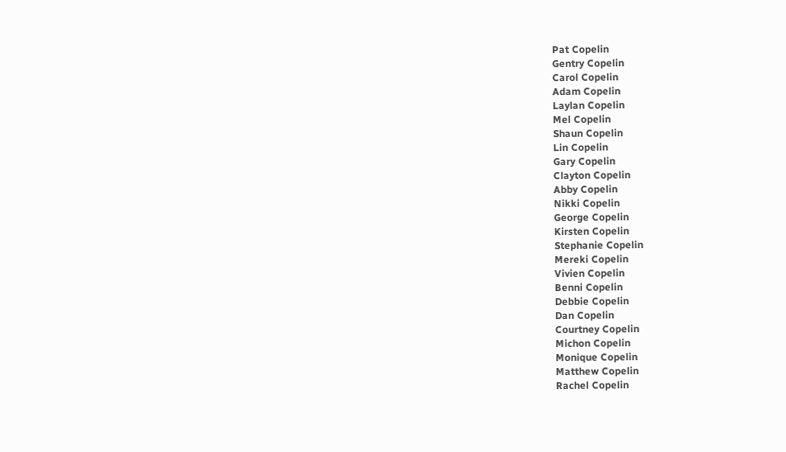Pat Copelin
Gentry Copelin
Carol Copelin
Adam Copelin
Laylan Copelin
Mel Copelin
Shaun Copelin
Lin Copelin
Gary Copelin
Clayton Copelin
Abby Copelin
Nikki Copelin
George Copelin
Kirsten Copelin
Stephanie Copelin
Mereki Copelin
Vivien Copelin
Benni Copelin
Debbie Copelin
Dan Copelin
Courtney Copelin
Michon Copelin
Monique Copelin
Matthew Copelin
Rachel Copelin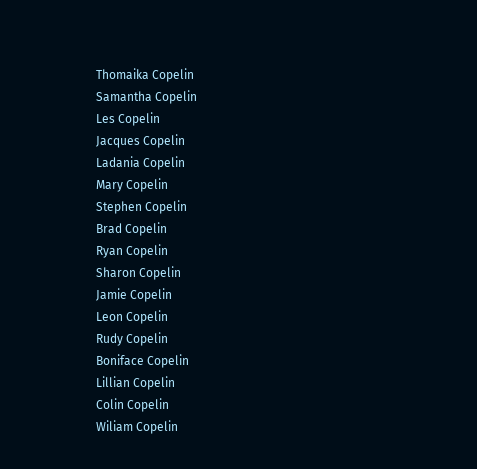Thomaika Copelin
Samantha Copelin
Les Copelin
Jacques Copelin
Ladania Copelin
Mary Copelin
Stephen Copelin
Brad Copelin
Ryan Copelin
Sharon Copelin
Jamie Copelin
Leon Copelin
Rudy Copelin
Boniface Copelin
Lillian Copelin
Colin Copelin
Wiliam Copelin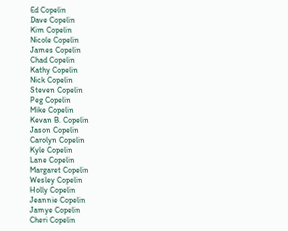Ed Copelin
Dave Copelin
Kim Copelin
Nicole Copelin
James Copelin
Chad Copelin
Kathy Copelin
Nick Copelin
Steven Copelin
Peg Copelin
Mike Copelin
Kevan B. Copelin
Jason Copelin
Carolyn Copelin
Kyle Copelin
Lane Copelin
Margaret Copelin
Wesley Copelin
Holly Copelin
Jeannie Copelin
Jamye Copelin
Cheri Copelin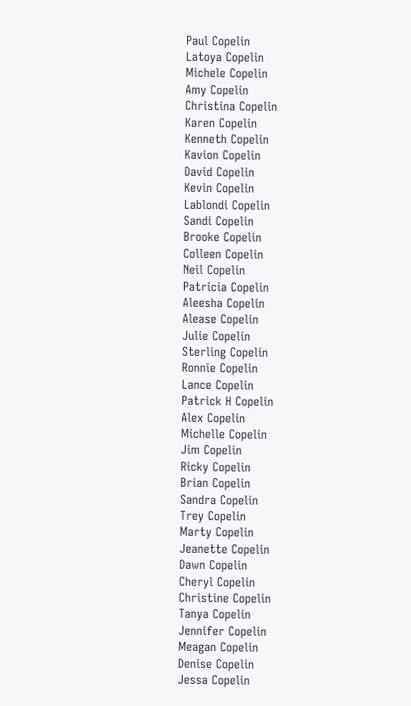Paul Copelin
Latoya Copelin
Michele Copelin
Amy Copelin
Christina Copelin
Karen Copelin
Kenneth Copelin
Kavion Copelin
David Copelin
Kevin Copelin
Lablondi Copelin
Sandi Copelin
Brooke Copelin
Colleen Copelin
Neil Copelin
Patricia Copelin
Aleesha Copelin
Alease Copelin
Julie Copelin
Sterling Copelin
Ronnie Copelin
Lance Copelin
Patrick H Copelin
Alex Copelin
Michelle Copelin
Jim Copelin
Ricky Copelin
Brian Copelin
Sandra Copelin
Trey Copelin
Marty Copelin
Jeanette Copelin
Dawn Copelin
Cheryl Copelin
Christine Copelin
Tanya Copelin
Jennifer Copelin
Meagan Copelin
Denise Copelin
Jessa Copelin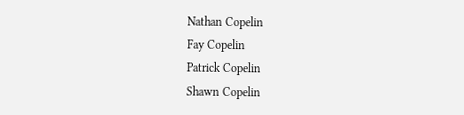Nathan Copelin
Fay Copelin
Patrick Copelin
Shawn Copelin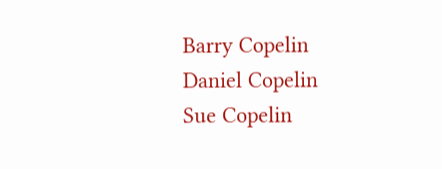Barry Copelin
Daniel Copelin
Sue Copelin